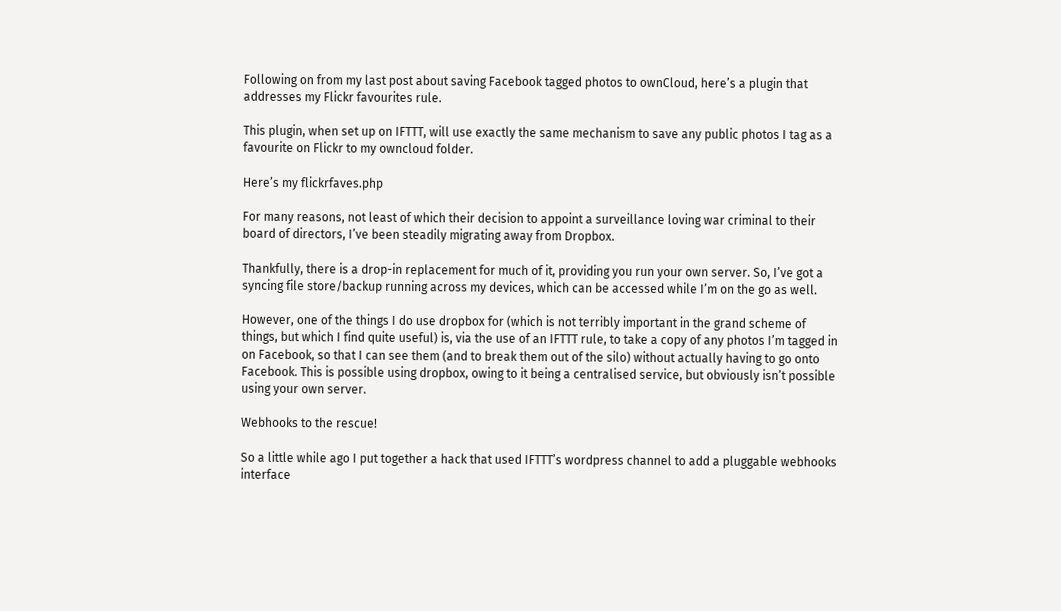Following on from my last post about saving Facebook tagged photos to ownCloud, here’s a plugin that addresses my Flickr favourites rule.

This plugin, when set up on IFTTT, will use exactly the same mechanism to save any public photos I tag as a favourite on Flickr to my owncloud folder.

Here’s my flickrfaves.php

For many reasons, not least of which their decision to appoint a surveillance loving war criminal to their board of directors, I’ve been steadily migrating away from Dropbox.

Thankfully, there is a drop-in replacement for much of it, providing you run your own server. So, I’ve got a syncing file store/backup running across my devices, which can be accessed while I’m on the go as well.

However, one of the things I do use dropbox for (which is not terribly important in the grand scheme of things, but which I find quite useful) is, via the use of an IFTTT rule, to take a copy of any photos I’m tagged in on Facebook, so that I can see them (and to break them out of the silo) without actually having to go onto Facebook. This is possible using dropbox, owing to it being a centralised service, but obviously isn’t possible using your own server.

Webhooks to the rescue!

So a little while ago I put together a hack that used IFTTT’s wordpress channel to add a pluggable webhooks interface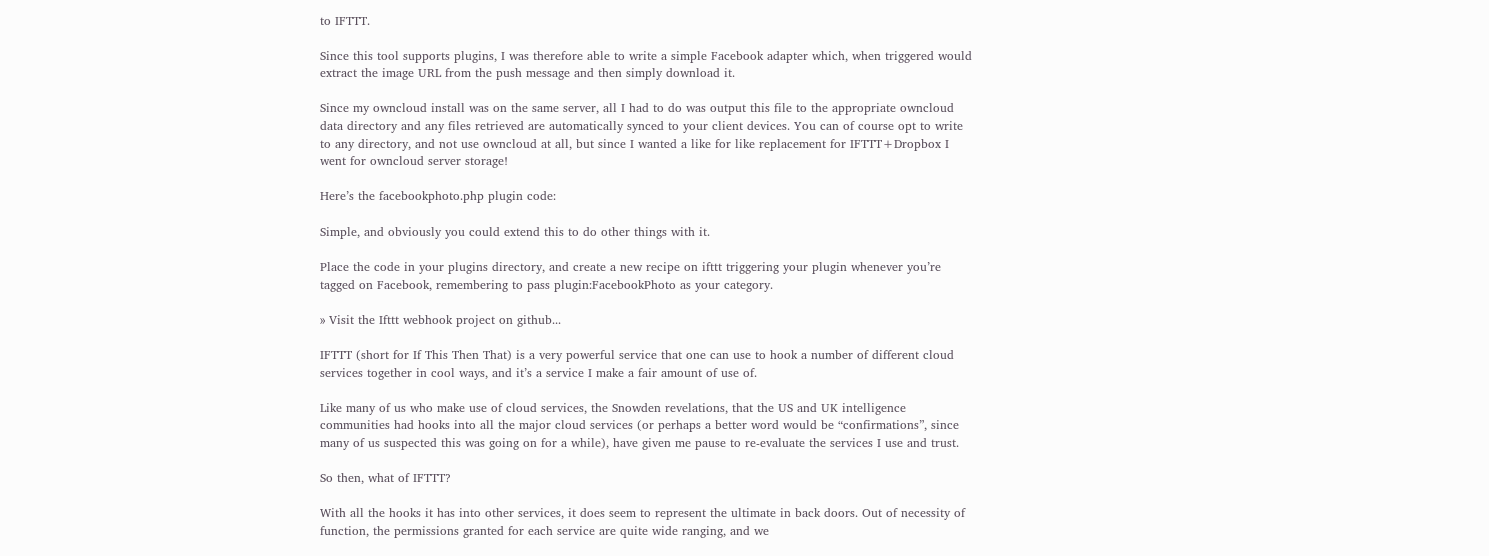to IFTTT.

Since this tool supports plugins, I was therefore able to write a simple Facebook adapter which, when triggered would extract the image URL from the push message and then simply download it.

Since my owncloud install was on the same server, all I had to do was output this file to the appropriate owncloud data directory and any files retrieved are automatically synced to your client devices. You can of course opt to write to any directory, and not use owncloud at all, but since I wanted a like for like replacement for IFTTT+Dropbox I went for owncloud server storage!

Here’s the facebookphoto.php plugin code:

Simple, and obviously you could extend this to do other things with it.

Place the code in your plugins directory, and create a new recipe on ifttt triggering your plugin whenever you’re tagged on Facebook, remembering to pass plugin:FacebookPhoto as your category.

» Visit the Ifttt webhook project on github...

IFTTT (short for If This Then That) is a very powerful service that one can use to hook a number of different cloud services together in cool ways, and it’s a service I make a fair amount of use of.

Like many of us who make use of cloud services, the Snowden revelations, that the US and UK intelligence communities had hooks into all the major cloud services (or perhaps a better word would be “confirmations”, since many of us suspected this was going on for a while), have given me pause to re-evaluate the services I use and trust.

So then, what of IFTTT?

With all the hooks it has into other services, it does seem to represent the ultimate in back doors. Out of necessity of function, the permissions granted for each service are quite wide ranging, and we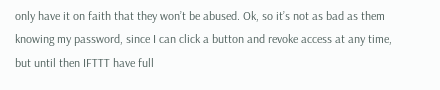only have it on faith that they won’t be abused. Ok, so it’s not as bad as them knowing my password, since I can click a button and revoke access at any time, but until then IFTTT have full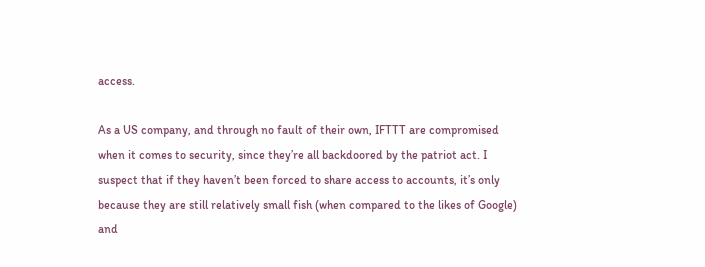access.

As a US company, and through no fault of their own, IFTTT are compromised when it comes to security, since they’re all backdoored by the patriot act. I suspect that if they haven’t been forced to share access to accounts, it’s only because they are still relatively small fish (when compared to the likes of Google) and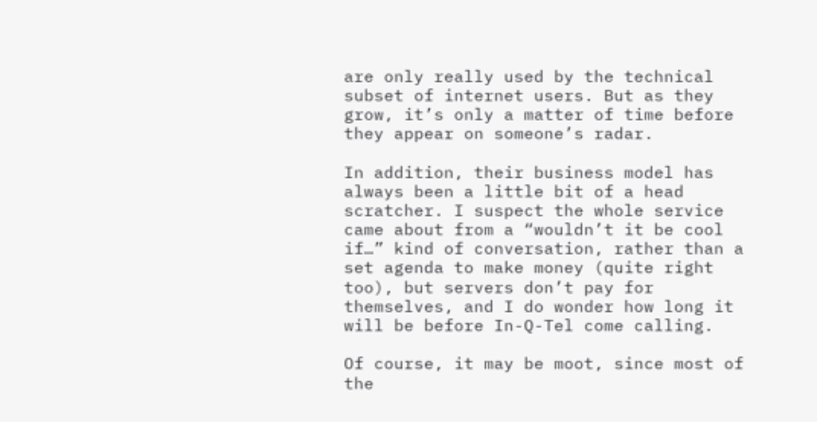are only really used by the technical subset of internet users. But as they grow, it’s only a matter of time before they appear on someone’s radar.

In addition, their business model has always been a little bit of a head scratcher. I suspect the whole service came about from a “wouldn’t it be cool if…” kind of conversation, rather than a set agenda to make money (quite right too), but servers don’t pay for themselves, and I do wonder how long it will be before In-Q-Tel come calling.

Of course, it may be moot, since most of the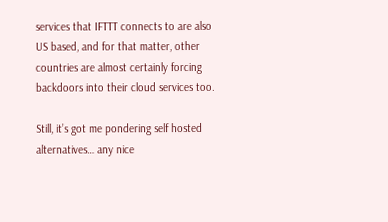services that IFTTT connects to are also US based, and for that matter, other countries are almost certainly forcing backdoors into their cloud services too.

Still, it’s got me pondering self hosted alternatives… any nice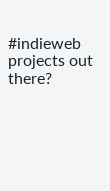#indieweb projects out there?